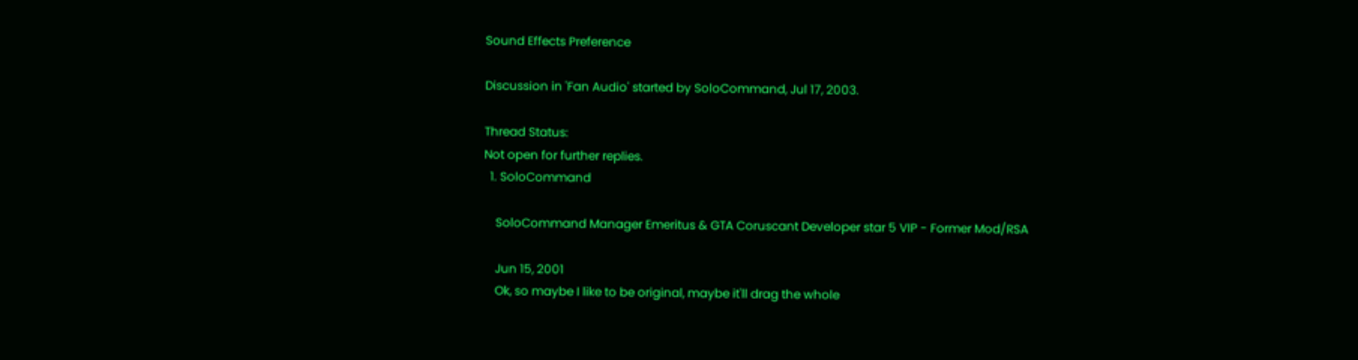Sound Effects Preference

Discussion in 'Fan Audio' started by SoloCommand, Jul 17, 2003.

Thread Status:
Not open for further replies.
  1. SoloCommand

    SoloCommand Manager Emeritus & GTA Coruscant Developer star 5 VIP - Former Mod/RSA

    Jun 15, 2001
    Ok, so maybe I like to be original, maybe it'll drag the whole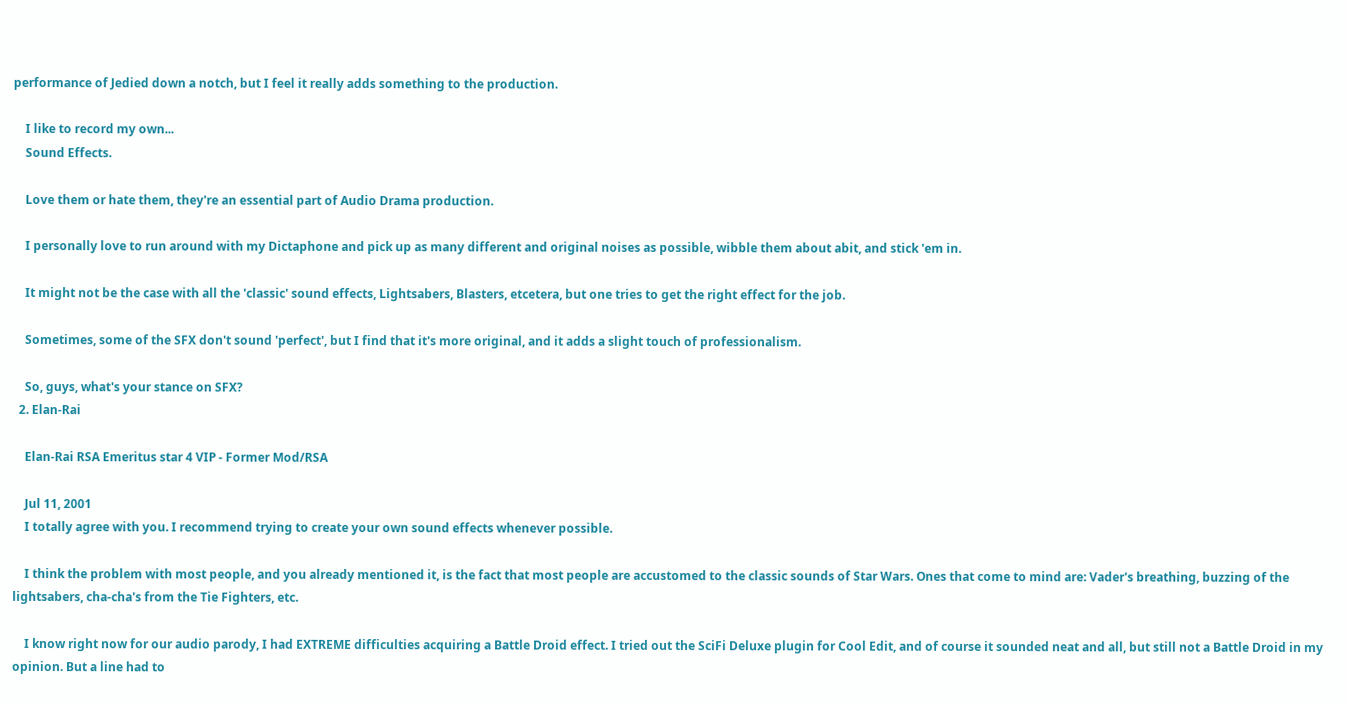performance of Jedied down a notch, but I feel it really adds something to the production.

    I like to record my own...
    Sound Effects.

    Love them or hate them, they're an essential part of Audio Drama production.

    I personally love to run around with my Dictaphone and pick up as many different and original noises as possible, wibble them about abit, and stick 'em in.

    It might not be the case with all the 'classic' sound effects, Lightsabers, Blasters, etcetera, but one tries to get the right effect for the job.

    Sometimes, some of the SFX don't sound 'perfect', but I find that it's more original, and it adds a slight touch of professionalism.

    So, guys, what's your stance on SFX?
  2. Elan-Rai

    Elan-Rai RSA Emeritus star 4 VIP - Former Mod/RSA

    Jul 11, 2001
    I totally agree with you. I recommend trying to create your own sound effects whenever possible.

    I think the problem with most people, and you already mentioned it, is the fact that most people are accustomed to the classic sounds of Star Wars. Ones that come to mind are: Vader's breathing, buzzing of the lightsabers, cha-cha's from the Tie Fighters, etc.

    I know right now for our audio parody, I had EXTREME difficulties acquiring a Battle Droid effect. I tried out the SciFi Deluxe plugin for Cool Edit, and of course it sounded neat and all, but still not a Battle Droid in my opinion. But a line had to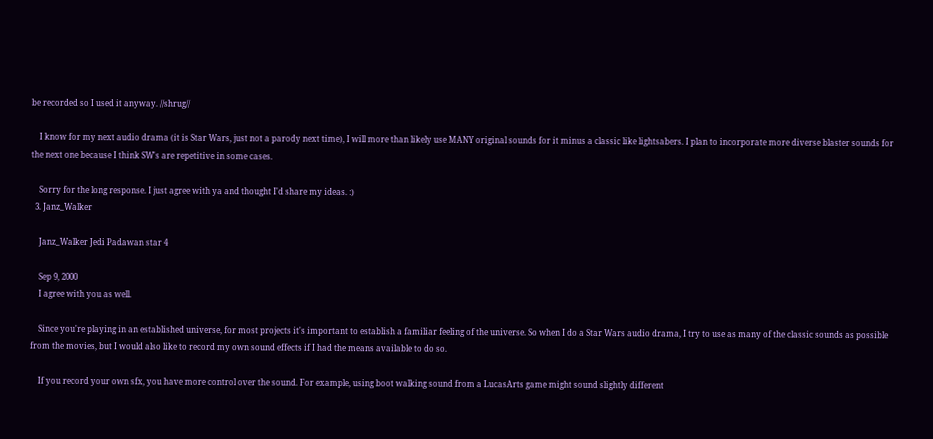be recorded so I used it anyway. //shrug//

    I know for my next audio drama (it is Star Wars, just not a parody next time), I will more than likely use MANY original sounds for it minus a classic like lightsabers. I plan to incorporate more diverse blaster sounds for the next one because I think SW's are repetitive in some cases.

    Sorry for the long response. I just agree with ya and thought I'd share my ideas. :)
  3. Janz_Walker

    Janz_Walker Jedi Padawan star 4

    Sep 9, 2000
    I agree with you as well.

    Since you're playing in an established universe, for most projects it's important to establish a familiar feeling of the universe. So when I do a Star Wars audio drama, I try to use as many of the classic sounds as possible from the movies, but I would also like to record my own sound effects if I had the means available to do so.

    If you record your own sfx, you have more control over the sound. For example, using boot walking sound from a LucasArts game might sound slightly different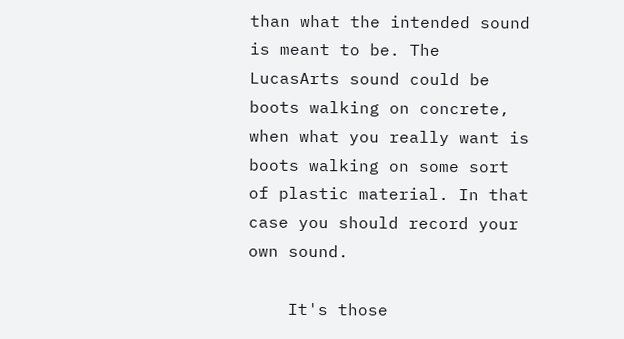than what the intended sound is meant to be. The LucasArts sound could be boots walking on concrete, when what you really want is boots walking on some sort of plastic material. In that case you should record your own sound.

    It's those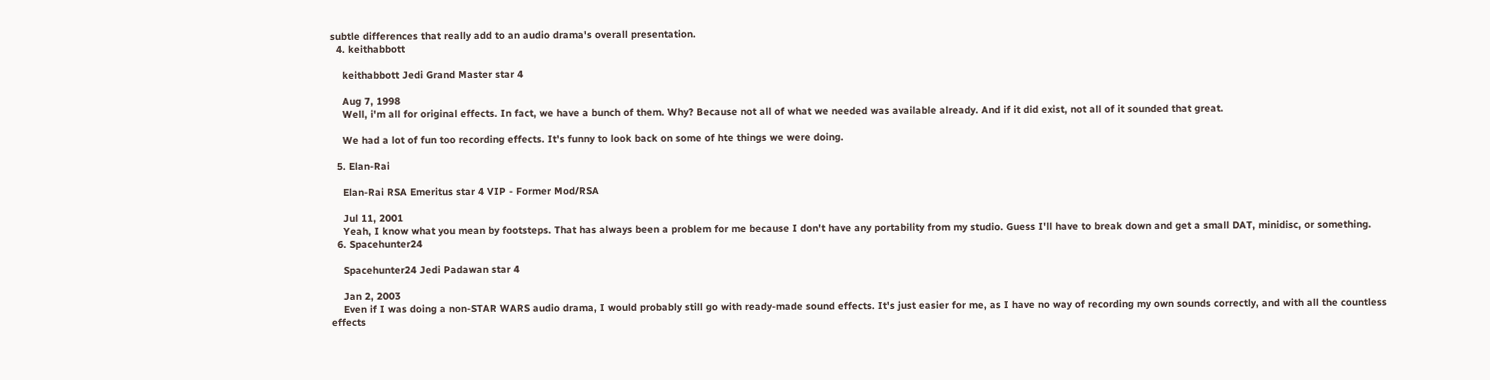subtle differences that really add to an audio drama's overall presentation.
  4. keithabbott

    keithabbott Jedi Grand Master star 4

    Aug 7, 1998
    Well, i'm all for original effects. In fact, we have a bunch of them. Why? Because not all of what we needed was available already. And if it did exist, not all of it sounded that great.

    We had a lot of fun too recording effects. It's funny to look back on some of hte things we were doing.

  5. Elan-Rai

    Elan-Rai RSA Emeritus star 4 VIP - Former Mod/RSA

    Jul 11, 2001
    Yeah, I know what you mean by footsteps. That has always been a problem for me because I don't have any portability from my studio. Guess I'll have to break down and get a small DAT, minidisc, or something.
  6. Spacehunter24

    Spacehunter24 Jedi Padawan star 4

    Jan 2, 2003
    Even if I was doing a non-STAR WARS audio drama, I would probably still go with ready-made sound effects. It's just easier for me, as I have no way of recording my own sounds correctly, and with all the countless effects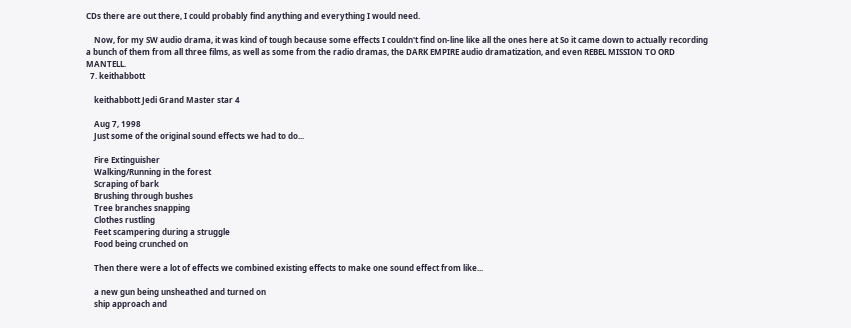CDs there are out there, I could probably find anything and everything I would need.

    Now, for my SW audio drama, it was kind of tough because some effects I couldn't find on-line like all the ones here at So it came down to actually recording a bunch of them from all three films, as well as some from the radio dramas, the DARK EMPIRE audio dramatization, and even REBEL MISSION TO ORD MANTELL.
  7. keithabbott

    keithabbott Jedi Grand Master star 4

    Aug 7, 1998
    Just some of the original sound effects we had to do...

    Fire Extinguisher
    Walking/Running in the forest
    Scraping of bark
    Brushing through bushes
    Tree branches snapping
    Clothes rustling
    Feet scampering during a struggle
    Food being crunched on

    Then there were a lot of effects we combined existing effects to make one sound effect from like...

    a new gun being unsheathed and turned on
    ship approach and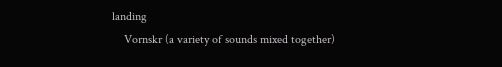landing
    Vornskr (a variety of sounds mixed together)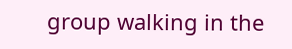group walking in the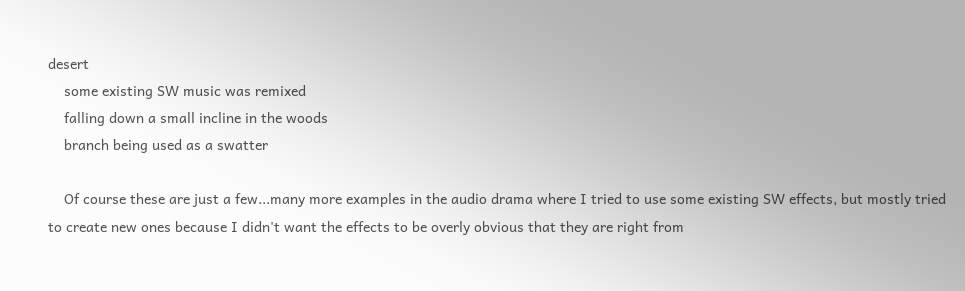desert
    some existing SW music was remixed
    falling down a small incline in the woods
    branch being used as a swatter

    Of course these are just a few...many more examples in the audio drama where I tried to use some existing SW effects, but mostly tried to create new ones because I didn't want the effects to be overly obvious that they are right from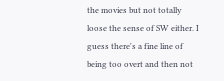the movies but not totally loose the sense of SW either. I guess there's a fine line of being too overt and then not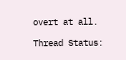overt at all.

Thread Status: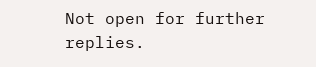Not open for further replies.